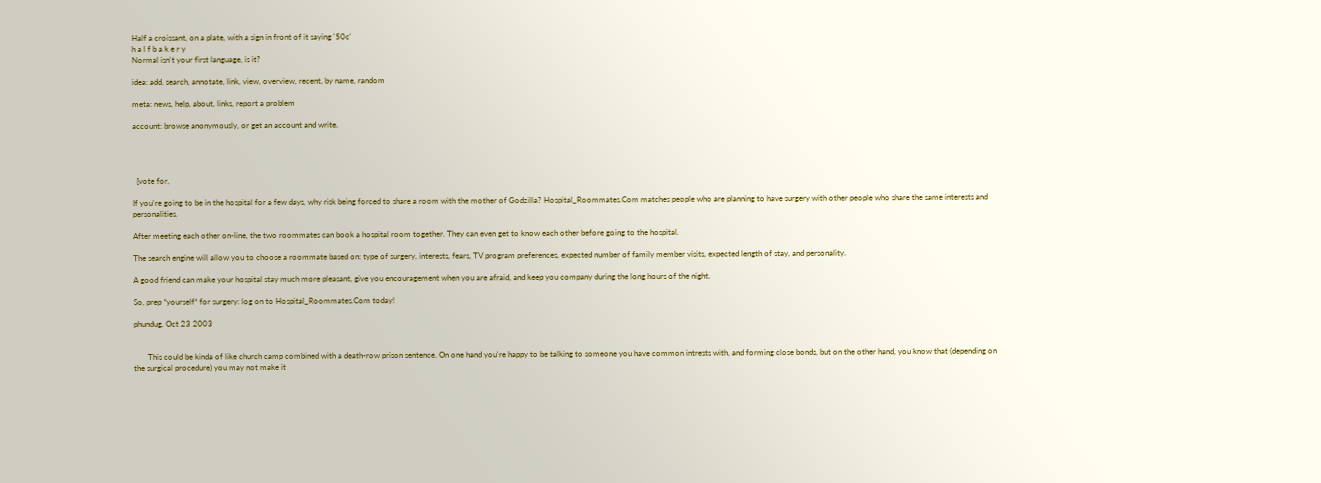Half a croissant, on a plate, with a sign in front of it saying '50c'
h a l f b a k e r y
Normal isn't your first language, is it?

idea: add, search, annotate, link, view, overview, recent, by name, random

meta: news, help, about, links, report a problem

account: browse anonymously, or get an account and write.




  [vote for,

If you're going to be in the hospital for a few days, why risk being forced to share a room with the mother of Godzilla? Hospital_Roommates.Com matches people who are planning to have surgery with other people who share the same interests and personalities.

After meeting each other on-line, the two roommates can book a hospital room together. They can even get to know each other before going to the hospital.

The search engine will allow you to choose a roommate based on: type of surgery, interests, fears, TV program preferences, expected number of family member visits, expected length of stay, and personality.

A good friend can make your hospital stay much more pleasant, give you encouragement when you are afraid, and keep you company during the long hours of the night.

So, prep *yourself* for surgery: log on to Hospital_Roommates.Com today!

phundug, Oct 23 2003


       This could be kinda of like church camp combined with a death-row prison sentence. On one hand you're happy to be talking to someone you have common intrests with, and forming close bonds, but on the other hand, you know that (depending on the surgical procedure) you may not make it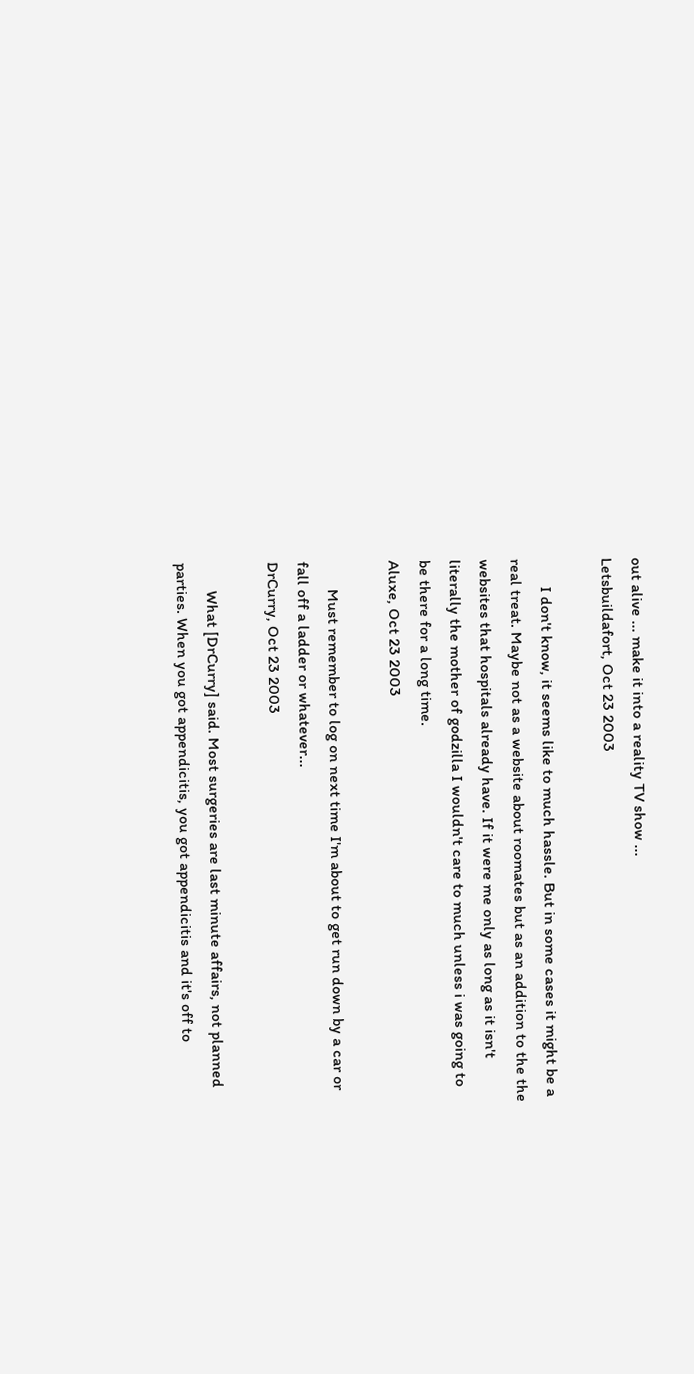out alive ... make it into a reality TV show ...
Letsbuildafort, Oct 23 2003

       I don't know, it seems like to much hassle. But in some cases it might be a real treat. Maybe not as a website about roomates but as an addition to the the websites that hospitals already have. If it were me only as long as it isn't literally the mother of godzilla I wouldn't care to much unless i was going to be there for a long time.
Aluxe, Oct 23 2003

       Must remember to log on next time I'm about to get run down by a car or fall off a ladder or whatever...
DrCurry, Oct 23 2003

       What [DrCurry] said. Most surgeries are last minute affairs, not planned parties. When you got appendicitis, you got appendicitis and it's off to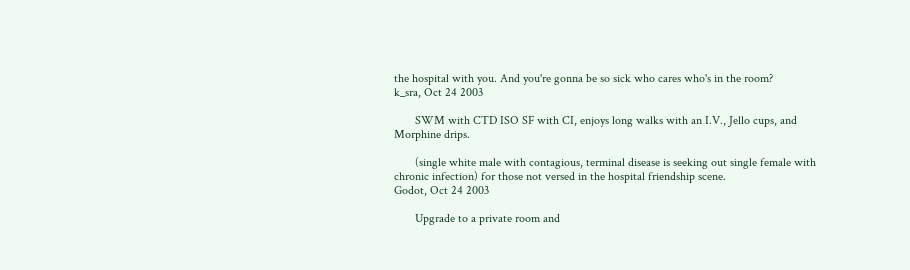the hospital with you. And you're gonna be so sick who cares who's in the room?
k_sra, Oct 24 2003

       SWM with CTD ISO SF with CI, enjoys long walks with an I.V., Jello cups, and Morphine drips.

       (single white male with contagious, terminal disease is seeking out single female with chronic infection) for those not versed in the hospital friendship scene.
Godot, Oct 24 2003

       Upgrade to a private room and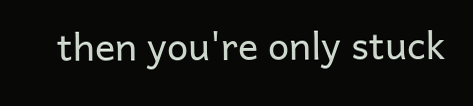then you're only stuck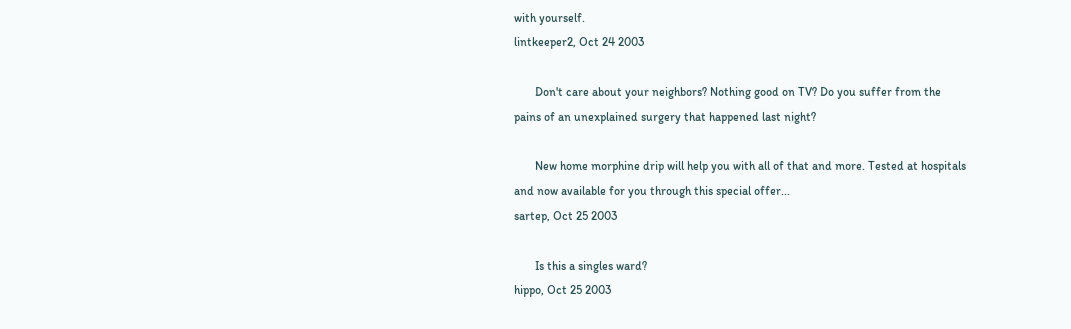with yourself.
lintkeeper2, Oct 24 2003

       Don't care about your neighbors? Nothing good on TV? Do you suffer from the pains of an unexplained surgery that happened last night?

       New home morphine drip will help you with all of that and more. Tested at hospitals and now available for you through this special offer...
sartep, Oct 25 2003

       Is this a singles ward?
hippo, Oct 25 2003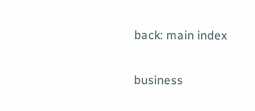back: main index

business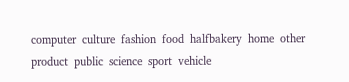computer  culture  fashion  food  halfbakery  home  other  product  public  science  sport  vehicle